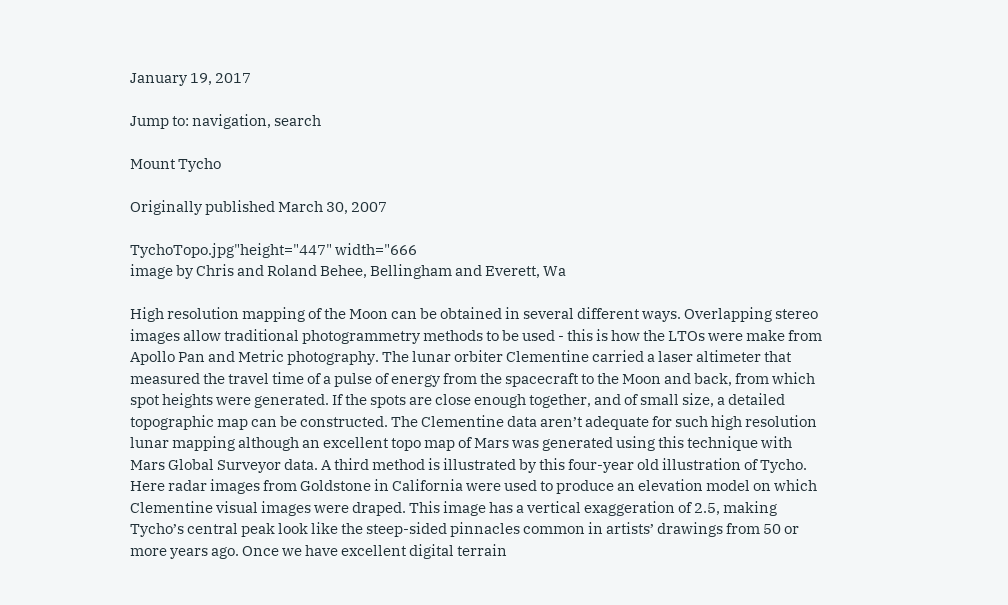January 19, 2017

Jump to: navigation, search

Mount Tycho

Originally published March 30, 2007

TychoTopo.jpg"height="447" width="666
image by Chris and Roland Behee, Bellingham and Everett, Wa

High resolution mapping of the Moon can be obtained in several different ways. Overlapping stereo images allow traditional photogrammetry methods to be used - this is how the LTOs were make from Apollo Pan and Metric photography. The lunar orbiter Clementine carried a laser altimeter that measured the travel time of a pulse of energy from the spacecraft to the Moon and back, from which spot heights were generated. If the spots are close enough together, and of small size, a detailed topographic map can be constructed. The Clementine data aren’t adequate for such high resolution lunar mapping although an excellent topo map of Mars was generated using this technique with Mars Global Surveyor data. A third method is illustrated by this four-year old illustration of Tycho. Here radar images from Goldstone in California were used to produce an elevation model on which Clementine visual images were draped. This image has a vertical exaggeration of 2.5, making Tycho’s central peak look like the steep-sided pinnacles common in artists’ drawings from 50 or more years ago. Once we have excellent digital terrain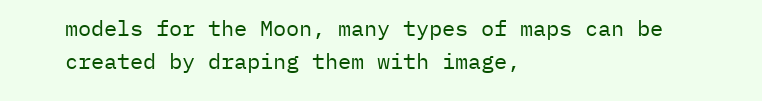models for the Moon, many types of maps can be created by draping them with image,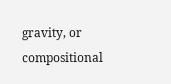gravity, or compositional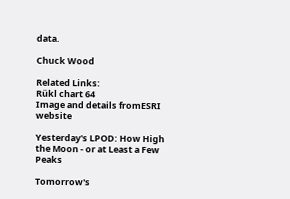data.

Chuck Wood

Related Links:
Rükl chart 64
Image and details fromESRI website

Yesterday's LPOD: How High the Moon - or at Least a Few Peaks

Tomorrow's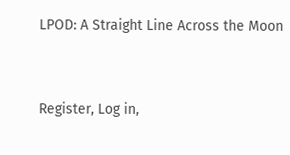LPOD: A Straight Line Across the Moon


Register, Log in,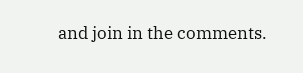and join in the comments.